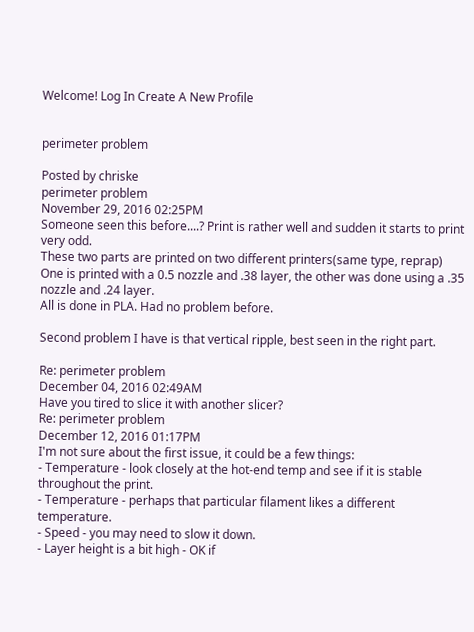Welcome! Log In Create A New Profile


perimeter problem

Posted by chriske
perimeter problem
November 29, 2016 02:25PM
Someone seen this before....? Print is rather well and sudden it starts to print very odd.
These two parts are printed on two different printers(same type, reprap)
One is printed with a 0.5 nozzle and .38 layer, the other was done using a .35 nozzle and .24 layer.
All is done in PLA. Had no problem before.

Second problem I have is that vertical ripple, best seen in the right part.

Re: perimeter problem
December 04, 2016 02:49AM
Have you tired to slice it with another slicer?
Re: perimeter problem
December 12, 2016 01:17PM
I'm not sure about the first issue, it could be a few things:
- Temperature - look closely at the hot-end temp and see if it is stable throughout the print.
- Temperature - perhaps that particular filament likes a different temperature.
- Speed - you may need to slow it down.
- Layer height is a bit high - OK if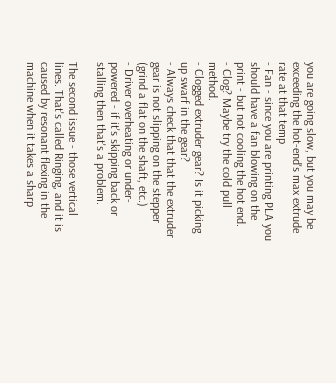you are going slow, but you may be exceeding the hot-end's max extrude rate at that temp
- Fan - since you are printing PLA you should have a fan blowing on the print - but not cooling the hot end.
- Clog? Maybe try the cold pull method.
- Clogged extruder gear? Is it picking up swarf in the gear?
- Always check that that the extruder gear is not slipping on the stepper (grind a flat on the shaft, etc.)
- Driver overheating or under-powered - if it's skipping back or stalling then that's a problem.

The second issue - those vertical lines. That's called Ringing, and it is caused by resonant flexing in the machine when it takes a sharp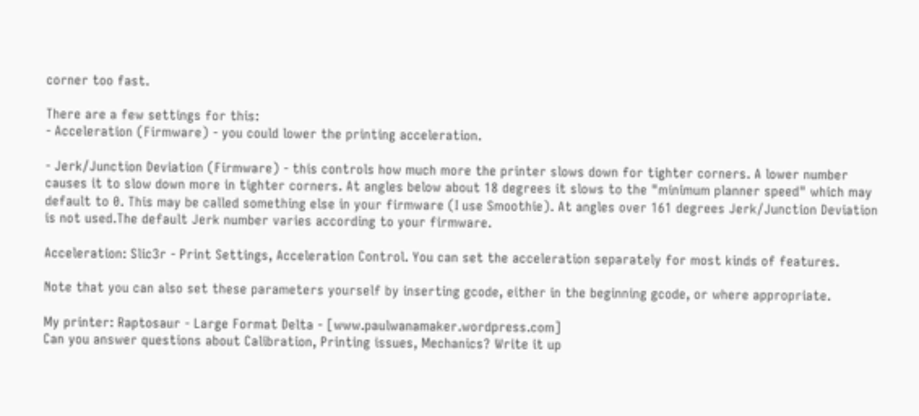corner too fast.

There are a few settings for this:
- Acceleration (Firmware) - you could lower the printing acceleration.

- Jerk/Junction Deviation (Firmware) - this controls how much more the printer slows down for tighter corners. A lower number causes it to slow down more in tighter corners. At angles below about 18 degrees it slows to the "minimum planner speed" which may default to 0. This may be called something else in your firmware (I use Smoothie). At angles over 161 degrees Jerk/Junction Deviation is not used.The default Jerk number varies according to your firmware.

Acceleration: Slic3r - Print Settings, Acceleration Control. You can set the acceleration separately for most kinds of features.

Note that you can also set these parameters yourself by inserting gcode, either in the beginning gcode, or where appropriate.

My printer: Raptosaur - Large Format Delta - [www.paulwanamaker.wordpress.com]
Can you answer questions about Calibration, Printing issues, Mechanics? Write it up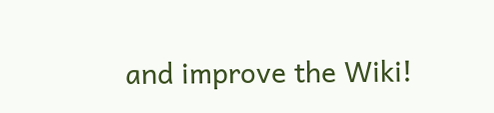and improve the Wiki!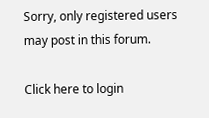Sorry, only registered users may post in this forum.

Click here to login